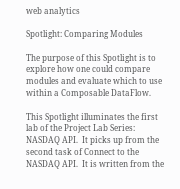web analytics

Spotlight: Comparing Modules

The purpose of this Spotlight is to explore how one could compare modules and evaluate which to use within a Composable DataFlow.

This Spotlight illuminates the first lab of the Project Lab Series: NASDAQ API.  It picks up from the second task of Connect to the NASDAQ API.  It is written from the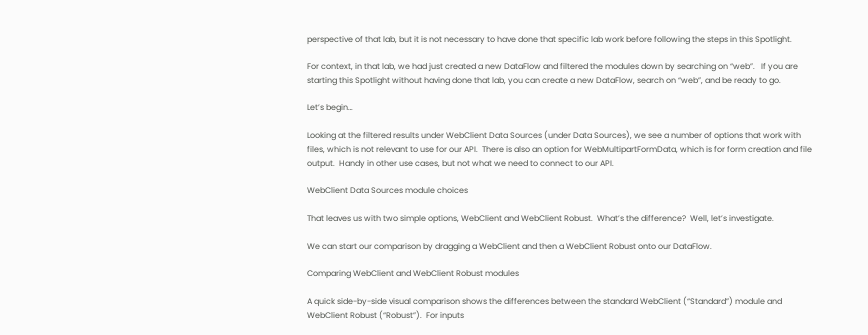perspective of that lab, but it is not necessary to have done that specific lab work before following the steps in this Spotlight.

For context, in that lab, we had just created a new DataFlow and filtered the modules down by searching on “web”.   If you are starting this Spotlight without having done that lab, you can create a new DataFlow, search on “web”, and be ready to go.

Let’s begin…

Looking at the filtered results under WebClient Data Sources (under Data Sources), we see a number of options that work with files, which is not relevant to use for our API.  There is also an option for WebMultipartFormData, which is for form creation and file output.  Handy in other use cases, but not what we need to connect to our API.

WebClient Data Sources module choices

That leaves us with two simple options, WebClient and WebClient Robust.  What’s the difference?  Well, let’s investigate.

We can start our comparison by dragging a WebClient and then a WebClient Robust onto our DataFlow.

Comparing WebClient and WebClient Robust modules

A quick side-by-side visual comparison shows the differences between the standard WebClient (“Standard”) module and WebClient Robust (“Robust”).  For inputs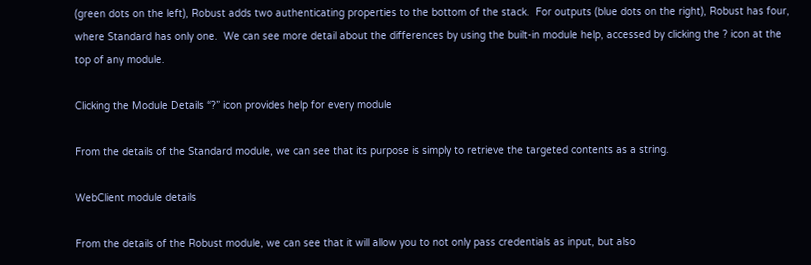(green dots on the left), Robust adds two authenticating properties to the bottom of the stack.  For outputs (blue dots on the right), Robust has four, where Standard has only one.  We can see more detail about the differences by using the built-in module help, accessed by clicking the ? icon at the top of any module.

Clicking the Module Details “?” icon provides help for every module

From the details of the Standard module, we can see that its purpose is simply to retrieve the targeted contents as a string.

WebClient module details

From the details of the Robust module, we can see that it will allow you to not only pass credentials as input, but also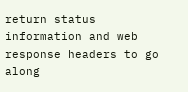return status information and web response headers to go along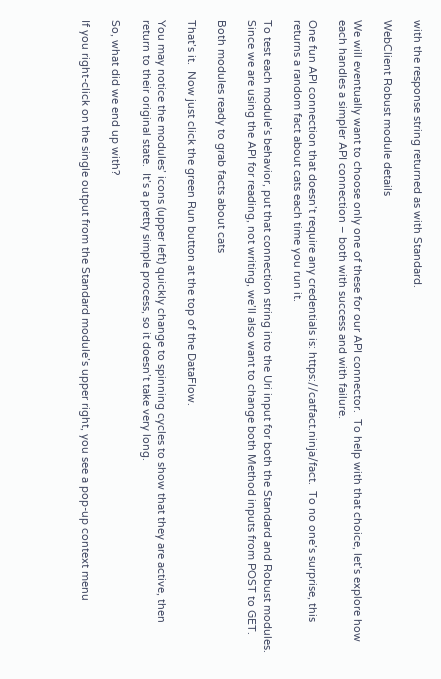with the response string returned as with Standard.

WebClient Robust module details

We will eventually want to choose only one of these for our API connector.  To help with that choice, let’s explore how each handles a simpler API connection – both with success and with failure.

One fun API connection that doesn’t require any credentials is: https://catfact.ninja/fact.  To no one’s surprise, this returns a random fact about cats each time you run it.

To test each module’s behavior, put that connection string into the Uri input for both the Standard and Robust modules.  Since we are using the API for reading, not writing, we’ll also want to change both Method inputs from POST to GET.

Both modules ready to grab facts about cats

That’s it.  Now just click the green Run button at the top of the DataFlow.

You may notice the modules’ icons (upper left) quickly change to spinning cycles to show that they are active, then return to their original state.  It’s a pretty simple process, so it doesn’t take very long.

So, what did we end up with?

If you right-click on the single output from the Standard module’s upper right, you see a pop-up context menu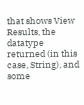that shows View Results, the datatype returned (in this case, String), and some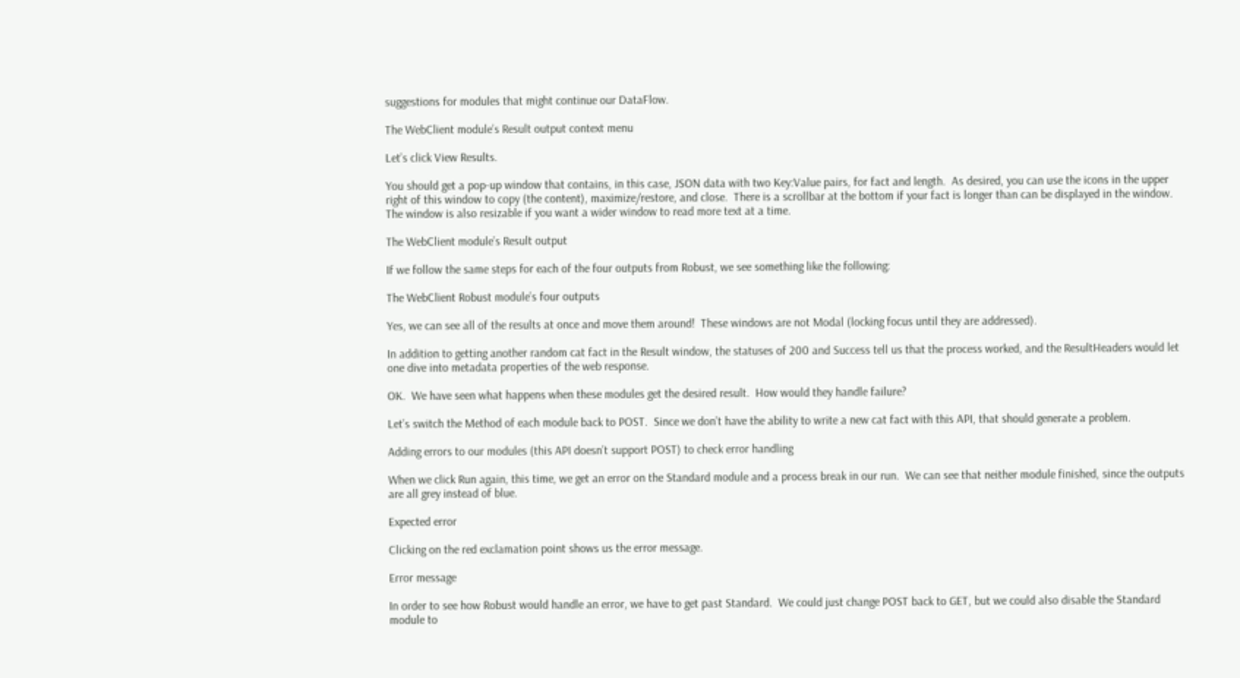suggestions for modules that might continue our DataFlow.

The WebClient module’s Result output context menu

Let’s click View Results.

You should get a pop-up window that contains, in this case, JSON data with two Key:Value pairs, for fact and length.  As desired, you can use the icons in the upper right of this window to copy (the content), maximize/restore, and close.  There is a scrollbar at the bottom if your fact is longer than can be displayed in the window.  The window is also resizable if you want a wider window to read more text at a time.

The WebClient module’s Result output

If we follow the same steps for each of the four outputs from Robust, we see something like the following:

The WebClient Robust module’s four outputs

Yes, we can see all of the results at once and move them around!  These windows are not Modal (locking focus until they are addressed).

In addition to getting another random cat fact in the Result window, the statuses of 200 and Success tell us that the process worked, and the ResultHeaders would let one dive into metadata properties of the web response.

OK.  We have seen what happens when these modules get the desired result.  How would they handle failure?

Let’s switch the Method of each module back to POST.  Since we don’t have the ability to write a new cat fact with this API, that should generate a problem.

Adding errors to our modules (this API doesn’t support POST) to check error handling

When we click Run again, this time, we get an error on the Standard module and a process break in our run.  We can see that neither module finished, since the outputs are all grey instead of blue.

Expected error

Clicking on the red exclamation point shows us the error message.

Error message

In order to see how Robust would handle an error, we have to get past Standard.  We could just change POST back to GET, but we could also disable the Standard module to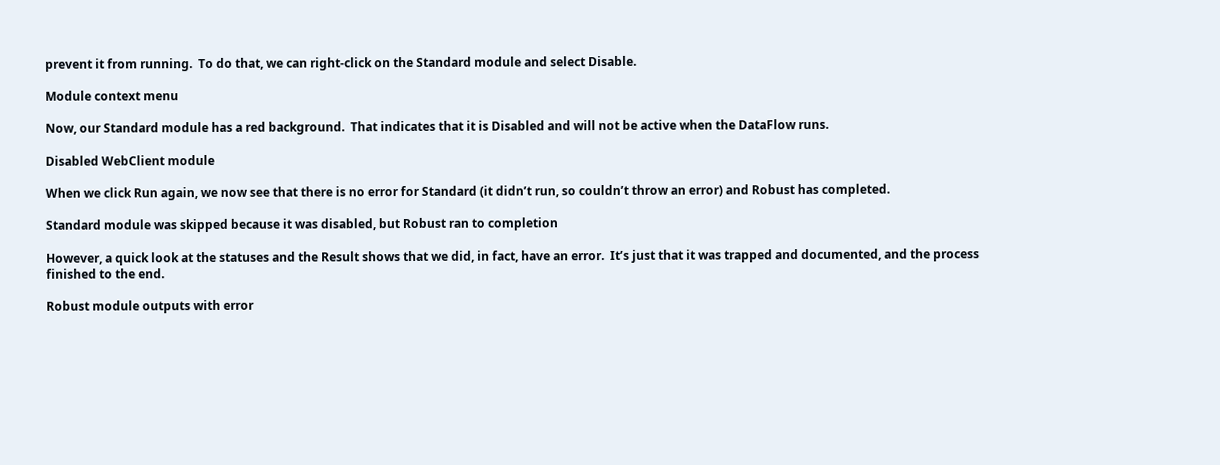prevent it from running.  To do that, we can right-click on the Standard module and select Disable.

Module context menu

Now, our Standard module has a red background.  That indicates that it is Disabled and will not be active when the DataFlow runs.

Disabled WebClient module

When we click Run again, we now see that there is no error for Standard (it didn’t run, so couldn’t throw an error) and Robust has completed.

Standard module was skipped because it was disabled, but Robust ran to completion

However, a quick look at the statuses and the Result shows that we did, in fact, have an error.  It’s just that it was trapped and documented, and the process finished to the end.

Robust module outputs with error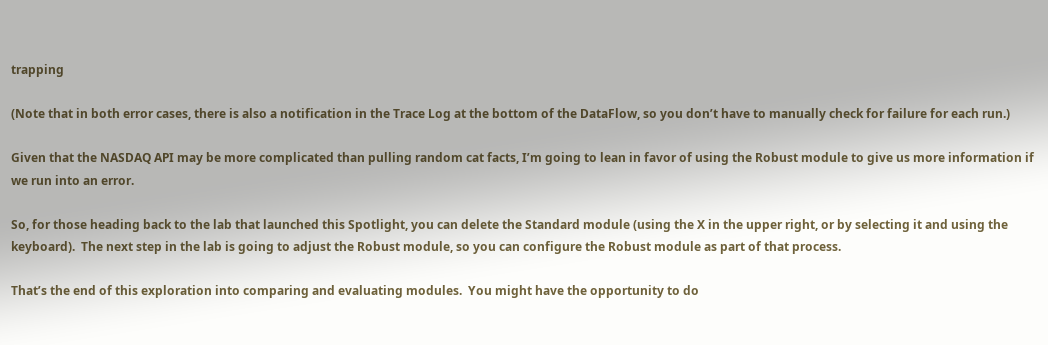trapping

(Note that in both error cases, there is also a notification in the Trace Log at the bottom of the DataFlow, so you don’t have to manually check for failure for each run.)

Given that the NASDAQ API may be more complicated than pulling random cat facts, I’m going to lean in favor of using the Robust module to give us more information if we run into an error.

So, for those heading back to the lab that launched this Spotlight, you can delete the Standard module (using the X in the upper right, or by selecting it and using the keyboard).  The next step in the lab is going to adjust the Robust module, so you can configure the Robust module as part of that process.

That’s the end of this exploration into comparing and evaluating modules.  You might have the opportunity to do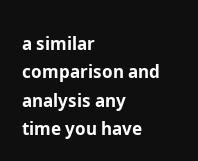a similar comparison and analysis any time you have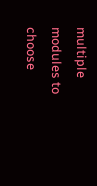multiple modules to choose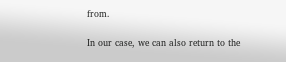from.

In our case, we can also return to the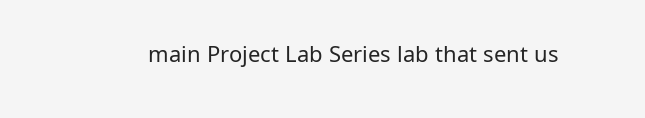main Project Lab Series lab that sent us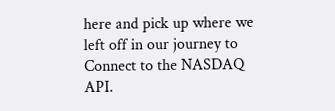here and pick up where we left off in our journey to Connect to the NASDAQ API.